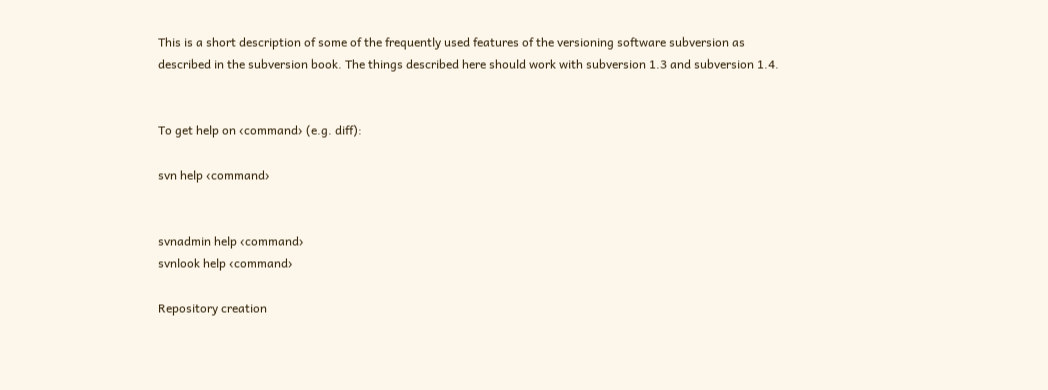This is a short description of some of the frequently used features of the versioning software subversion as described in the subversion book. The things described here should work with subversion 1.3 and subversion 1.4.


To get help on ‹command› (e.g. diff):

svn help ‹command›


svnadmin help ‹command›
svnlook help ‹command›

Repository creation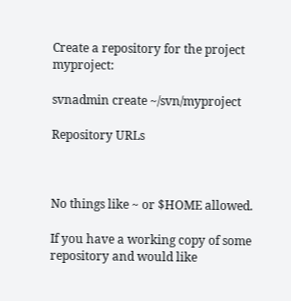Create a repository for the project myproject:

svnadmin create ~/svn/myproject

Repository URLs



No things like ~ or $HOME allowed.

If you have a working copy of some repository and would like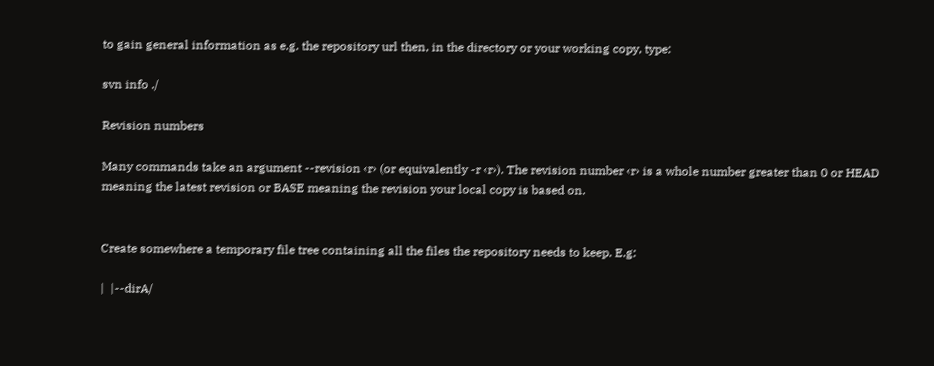to gain general information as e.g. the repository url then, in the directory or your working copy, type:

svn info ./

Revision numbers

Many commands take an argument --revision ‹r› (or equivalently -r ‹r›). The revision number ‹r› is a whole number greater than 0 or HEAD meaning the latest revision or BASE meaning the revision your local copy is based on.


Create somewhere a temporary file tree containing all the files the repository needs to keep. E.g:

|  |--dirA/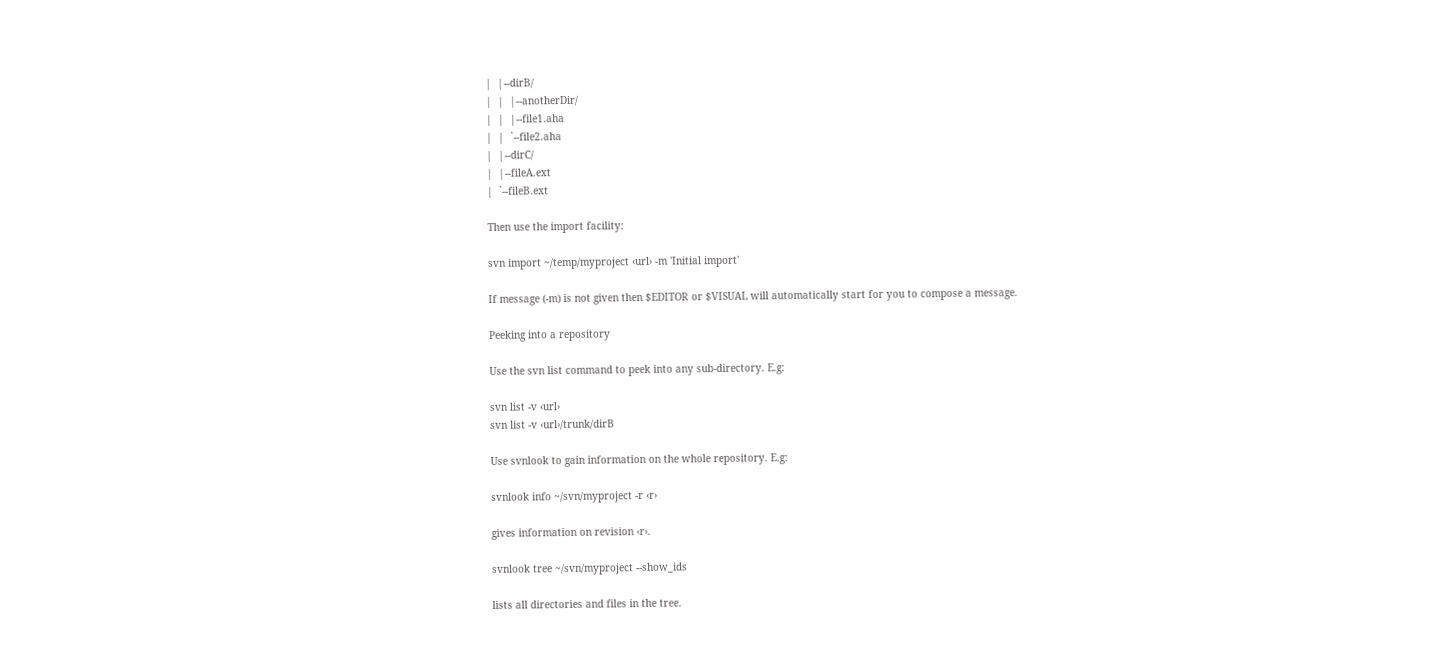|  |--dirB/
|  |  |--anotherDir/
|  |  |--file1.aha
|  |  `--file2.aha
|  |--dirC/
|  |--fileA.ext
|  `--fileB.ext

Then use the import facility:

svn import ~/temp/myproject ‹url› -m 'Initial import'

If message (-m) is not given then $EDITOR or $VISUAL will automatically start for you to compose a message.

Peeking into a repository

Use the svn list command to peek into any sub-directory. E.g:

svn list -v ‹url›
svn list -v ‹url›/trunk/dirB

Use svnlook to gain information on the whole repository. E.g:

svnlook info ~/svn/myproject -r ‹r›

gives information on revision ‹r›.

svnlook tree ~/svn/myproject --show_ids

lists all directories and files in the tree.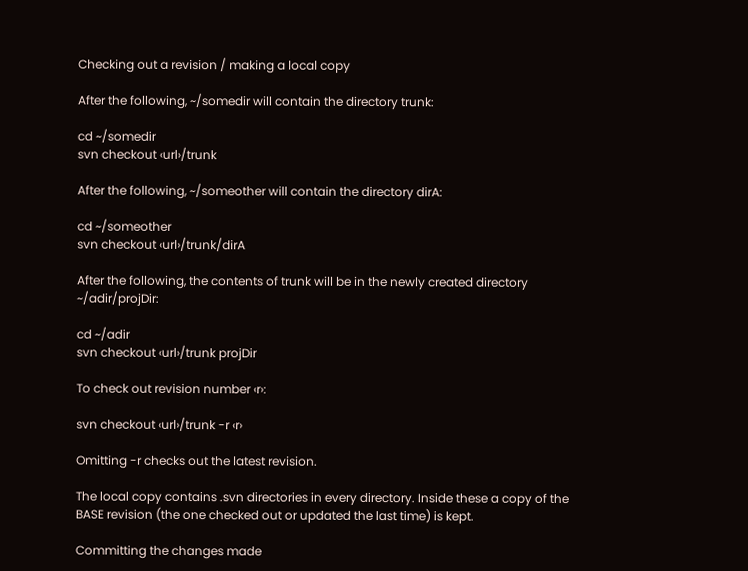Checking out a revision / making a local copy

After the following, ~/somedir will contain the directory trunk:

cd ~/somedir
svn checkout ‹url›/trunk

After the following, ~/someother will contain the directory dirA:

cd ~/someother
svn checkout ‹url›/trunk/dirA

After the following, the contents of trunk will be in the newly created directory ~/adir/projDir:

cd ~/adir
svn checkout ‹url›/trunk projDir

To check out revision number ‹r›:

svn checkout ‹url›/trunk -r ‹r›

Omitting -r checks out the latest revision.

The local copy contains .svn directories in every directory. Inside these a copy of the BASE revision (the one checked out or updated the last time) is kept.

Committing the changes made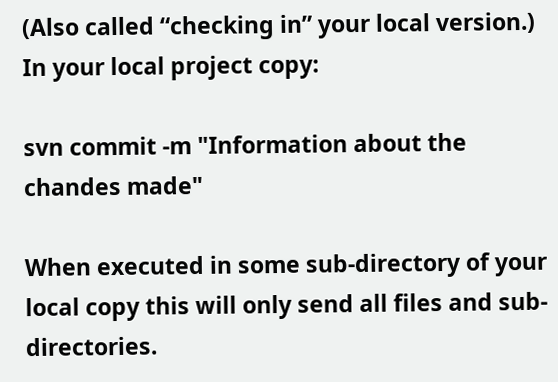(Also called “checking in” your local version.) In your local project copy:

svn commit -m "Information about the chandes made"

When executed in some sub-directory of your local copy this will only send all files and sub-directories.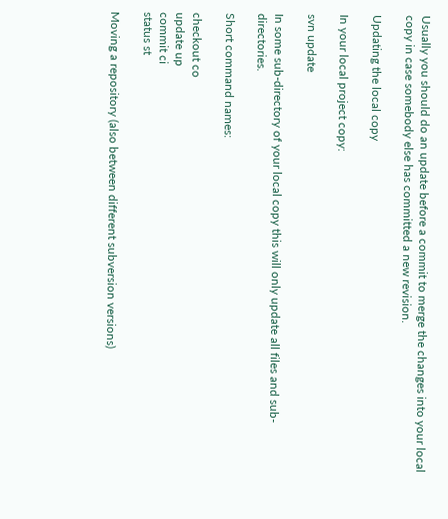Usually you should do an update before a commit to merge the changes into your local copy in case somebody else has committed a new revision.

Updating the local copy

In your local project copy:

svn update

In some sub-directory of your local copy this will only update all files and sub-directories.

Short command names:

checkout co
update up
commit ci
status st

Moving a repository (also between different subversion versions)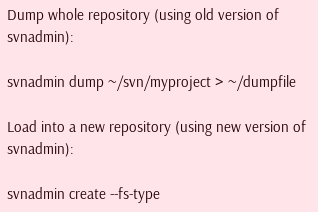Dump whole repository (using old version of svnadmin):

svnadmin dump ~/svn/myproject > ~/dumpfile

Load into a new repository (using new version of svnadmin):

svnadmin create --fs-type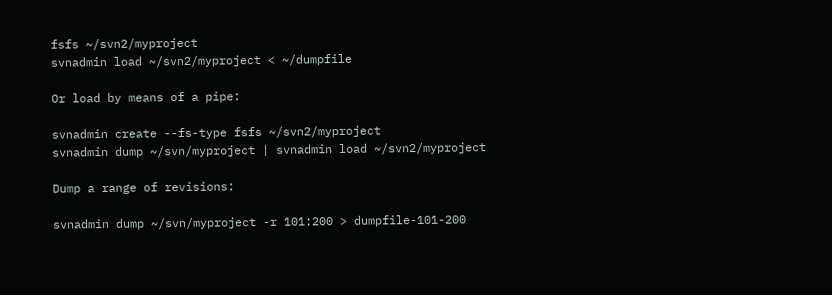fsfs ~/svn2/myproject
svnadmin load ~/svn2/myproject < ~/dumpfile

Or load by means of a pipe:

svnadmin create --fs-type fsfs ~/svn2/myproject
svnadmin dump ~/svn/myproject | svnadmin load ~/svn2/myproject

Dump a range of revisions:

svnadmin dump ~/svn/myproject -r 101:200 > dumpfile-101-200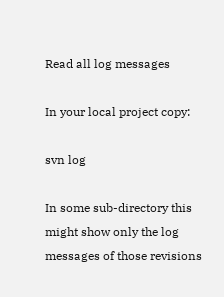Read all log messages

In your local project copy:

svn log

In some sub-directory this might show only the log messages of those revisions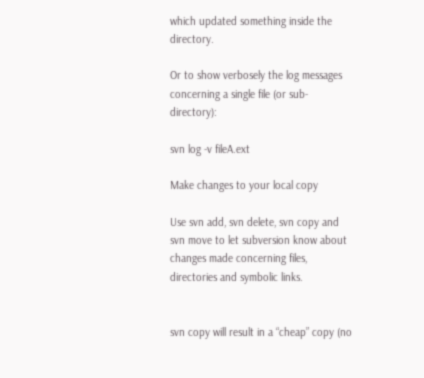which updated something inside the directory.

Or to show verbosely the log messages concerning a single file (or sub-directory):

svn log -v fileA.ext

Make changes to your local copy

Use svn add, svn delete, svn copy and svn move to let subversion know about changes made concerning files, directories and symbolic links.


svn copy will result in a “cheap” copy (no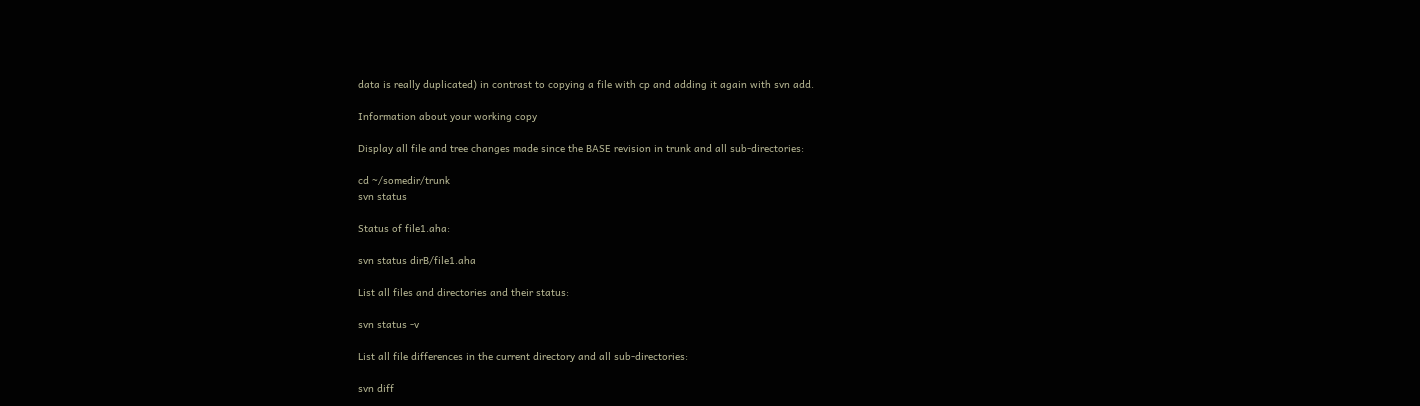data is really duplicated) in contrast to copying a file with cp and adding it again with svn add.

Information about your working copy

Display all file and tree changes made since the BASE revision in trunk and all sub-directories:

cd ~/somedir/trunk
svn status

Status of file1.aha:

svn status dirB/file1.aha

List all files and directories and their status:

svn status -v

List all file differences in the current directory and all sub-directories:

svn diff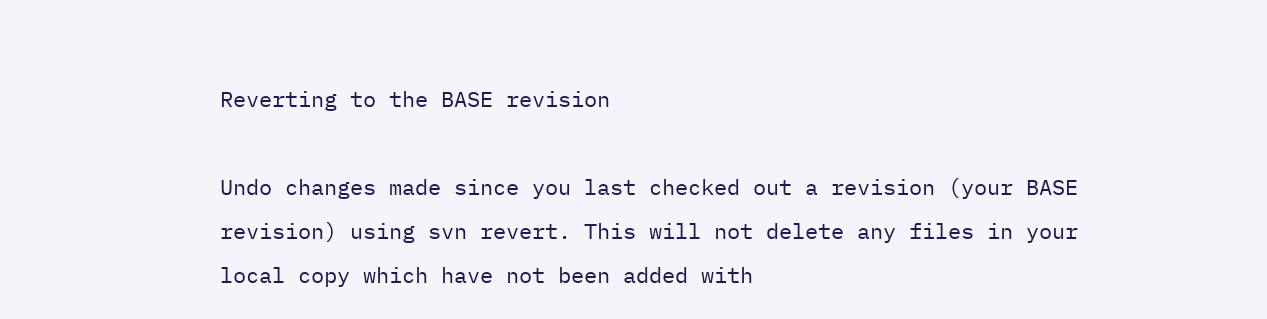Reverting to the BASE revision

Undo changes made since you last checked out a revision (your BASE revision) using svn revert. This will not delete any files in your local copy which have not been added with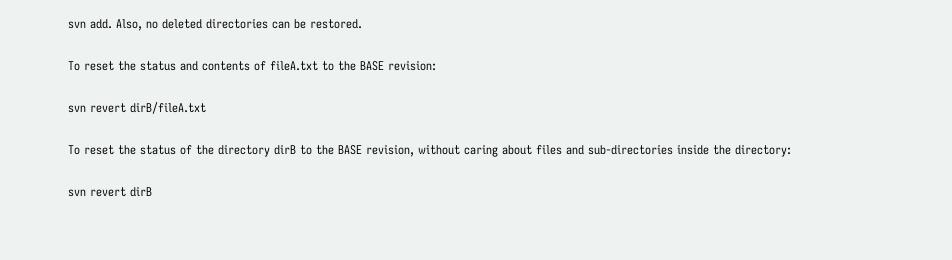svn add. Also, no deleted directories can be restored.

To reset the status and contents of fileA.txt to the BASE revision:

svn revert dirB/fileA.txt

To reset the status of the directory dirB to the BASE revision, without caring about files and sub-directories inside the directory:

svn revert dirB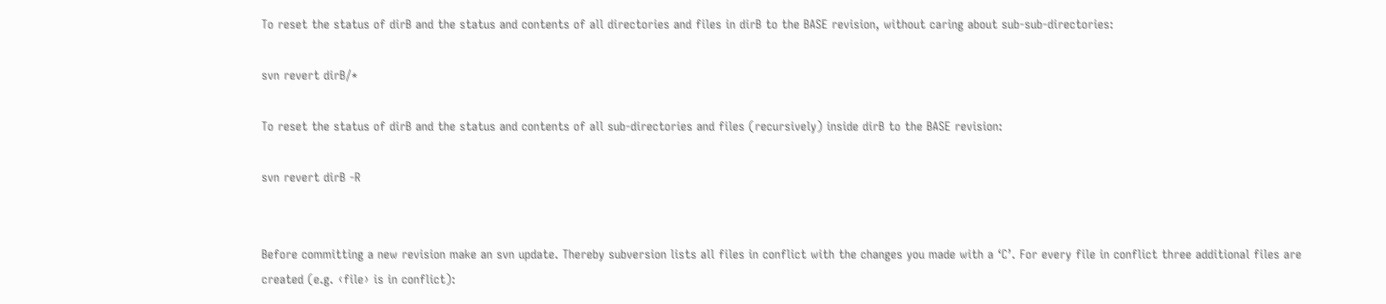To reset the status of dirB and the status and contents of all directories and files in dirB to the BASE revision, without caring about sub-sub-directories:

svn revert dirB/*

To reset the status of dirB and the status and contents of all sub-directories and files (recursively) inside dirB to the BASE revision:

svn revert dirB -R


Before committing a new revision make an svn update. Thereby subversion lists all files in conflict with the changes you made with a ‘C’. For every file in conflict three additional files are created (e.g. ‹file› is in conflict):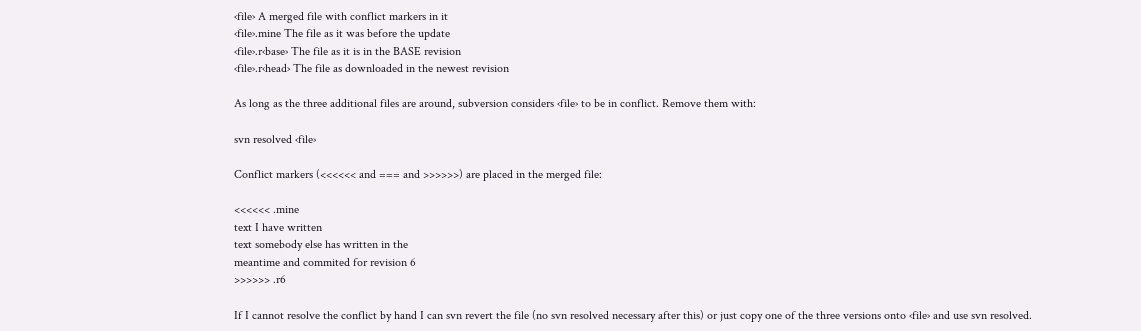‹file› A merged file with conflict markers in it
‹file›.mine The file as it was before the update
‹file›.r‹base› The file as it is in the BASE revision
‹file›.r‹head› The file as downloaded in the newest revision

As long as the three additional files are around, subversion considers ‹file› to be in conflict. Remove them with:

svn resolved ‹file›

Conflict markers (<<<<<< and === and >>>>>>) are placed in the merged file:

<<<<<< .mine
text I have written
text somebody else has written in the
meantime and commited for revision 6
>>>>>> .r6

If I cannot resolve the conflict by hand I can svn revert the file (no svn resolved necessary after this) or just copy one of the three versions onto ‹file› and use svn resolved.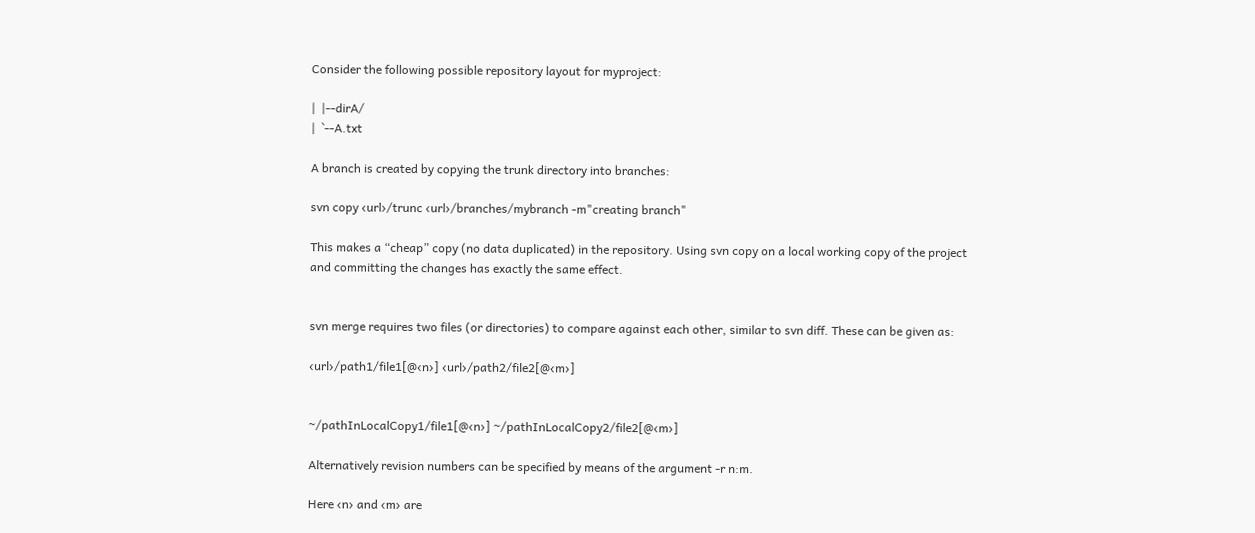Consider the following possible repository layout for myproject:

|  |--dirA/
|  `--A.txt

A branch is created by copying the trunk directory into branches:

svn copy ‹url›/trunc ‹url›/branches/mybranch -m"creating branch"

This makes a “cheap” copy (no data duplicated) in the repository. Using svn copy on a local working copy of the project and committing the changes has exactly the same effect.


svn merge requires two files (or directories) to compare against each other, similar to svn diff. These can be given as:

‹url›/path1/file1[@‹n›] ‹url›/path2/file2[@‹m›]


~/pathInLocalCopy1/file1[@‹n›] ~/pathInLocalCopy2/file2[@‹m›]

Alternatively revision numbers can be specified by means of the argument -r n:m.

Here ‹n› and ‹m› are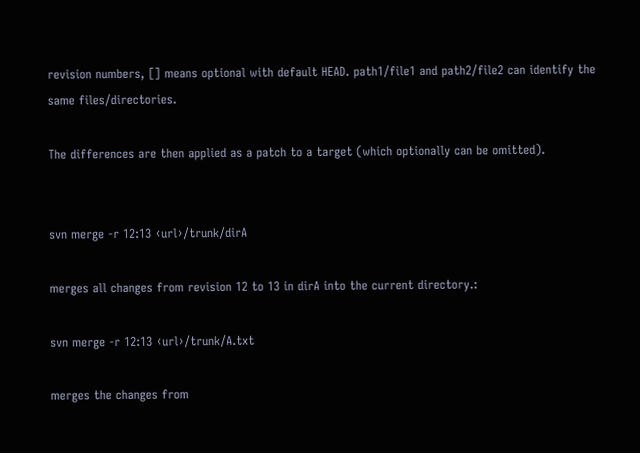revision numbers, [] means optional with default HEAD. path1/file1 and path2/file2 can identify the same files/directories.

The differences are then applied as a patch to a target (which optionally can be omitted).


svn merge -r 12:13 ‹url›/trunk/dirA

merges all changes from revision 12 to 13 in dirA into the current directory.:

svn merge -r 12:13 ‹url›/trunk/A.txt

merges the changes from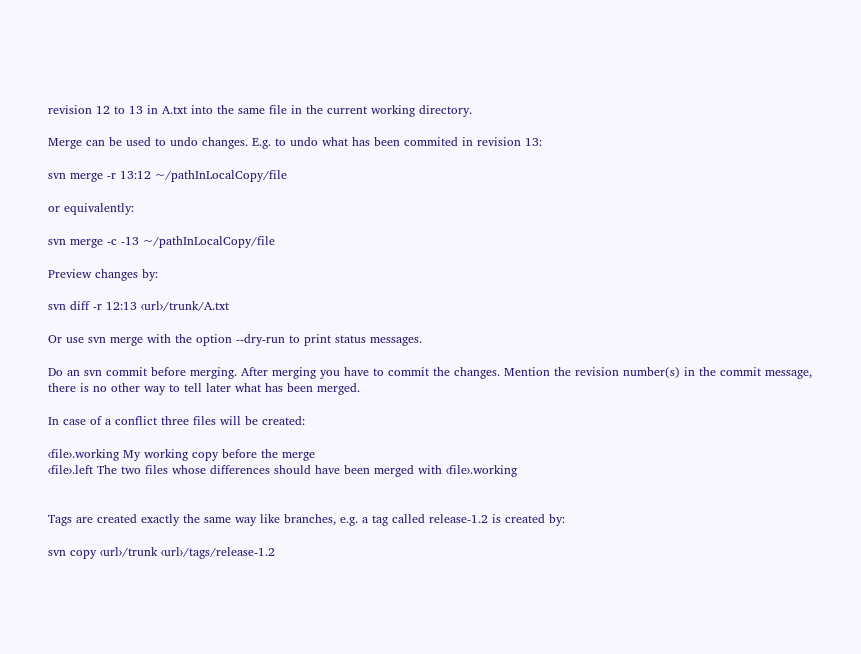revision 12 to 13 in A.txt into the same file in the current working directory.

Merge can be used to undo changes. E.g. to undo what has been commited in revision 13:

svn merge -r 13:12 ~/pathInLocalCopy/file

or equivalently:

svn merge -c -13 ~/pathInLocalCopy/file

Preview changes by:

svn diff -r 12:13 ‹url›/trunk/A.txt

Or use svn merge with the option --dry-run to print status messages.

Do an svn commit before merging. After merging you have to commit the changes. Mention the revision number(s) in the commit message, there is no other way to tell later what has been merged.

In case of a conflict three files will be created:

‹file›.working My working copy before the merge
‹file›.left The two files whose differences should have been merged with ‹file›.working


Tags are created exactly the same way like branches, e.g. a tag called release-1.2 is created by:

svn copy ‹url›/trunk ‹url›/tags/release-1.2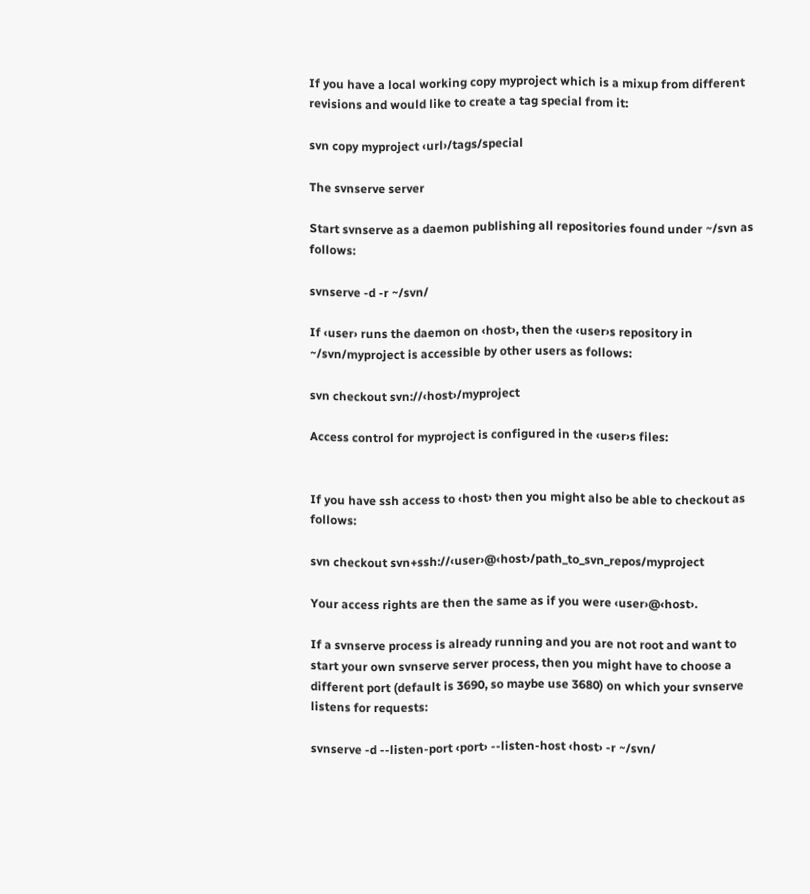If you have a local working copy myproject which is a mixup from different revisions and would like to create a tag special from it:

svn copy myproject ‹url›/tags/special

The svnserve server

Start svnserve as a daemon publishing all repositories found under ~/svn as follows:

svnserve -d -r ~/svn/

If ‹user› runs the daemon on ‹host›, then the ‹user›s repository in ~/svn/myproject is accessible by other users as follows:

svn checkout svn://‹host›/myproject

Access control for myproject is configured in the ‹user›s files:


If you have ssh access to ‹host› then you might also be able to checkout as follows:

svn checkout svn+ssh://‹user›@‹host›/path_to_svn_repos/myproject

Your access rights are then the same as if you were ‹user›@‹host›.

If a svnserve process is already running and you are not root and want to start your own svnserve server process, then you might have to choose a different port (default is 3690, so maybe use 3680) on which your svnserve listens for requests:

svnserve -d --listen-port ‹port› --listen-host ‹host› -r ~/svn/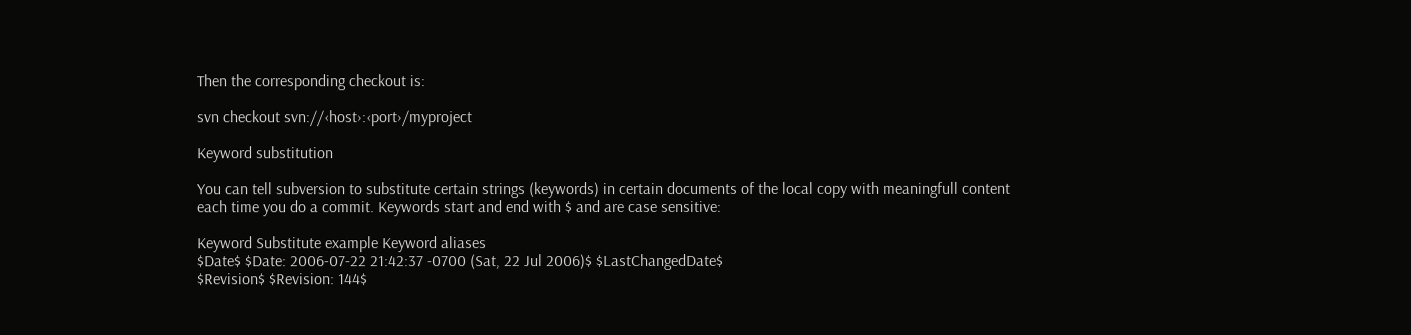Then the corresponding checkout is:

svn checkout svn://‹host›:‹port›/myproject

Keyword substitution

You can tell subversion to substitute certain strings (keywords) in certain documents of the local copy with meaningfull content each time you do a commit. Keywords start and end with $ and are case sensitive:

Keyword Substitute example Keyword aliases
$Date$ $Date: 2006-07-22 21:42:37 -0700 (Sat, 22 Jul 2006)$ $LastChangedDate$
$Revision$ $Revision: 144$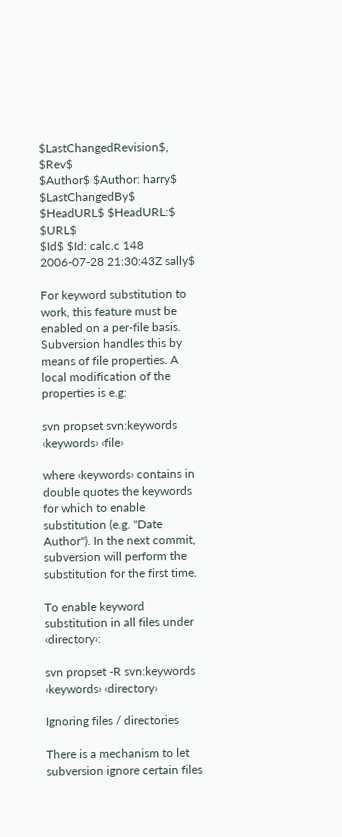$LastChangedRevision$, $Rev$
$Author$ $Author: harry$ $LastChangedBy$
$HeadURL$ $HeadURL:$ $URL$
$Id$ $Id: calc.c 148 2006-07-28 21:30:43Z sally$

For keyword substitution to work, this feature must be enabled on a per-file basis. Subversion handles this by means of file properties. A local modification of the properties is e.g:

svn propset svn:keywords ‹keywords› ‹file›

where ‹keywords› contains in double quotes the keywords for which to enable substitution (e.g. "Date Author"). In the next commit, subversion will perform the substitution for the first time.

To enable keyword substitution in all files under ‹directory›:

svn propset -R svn:keywords ‹keywords› ‹directory›

Ignoring files / directories

There is a mechanism to let subversion ignore certain files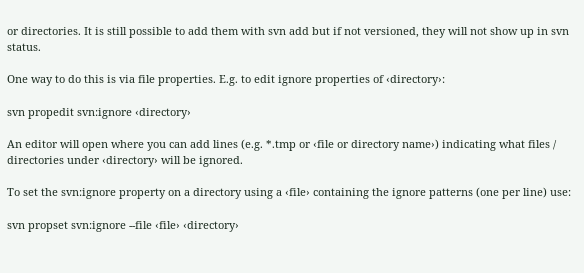or directories. It is still possible to add them with svn add but if not versioned, they will not show up in svn status.

One way to do this is via file properties. E.g. to edit ignore properties of ‹directory›:

svn propedit svn:ignore ‹directory›

An editor will open where you can add lines (e.g. *.tmp or ‹file or directory name›) indicating what files / directories under ‹directory› will be ignored.

To set the svn:ignore property on a directory using a ‹file› containing the ignore patterns (one per line) use:

svn propset svn:ignore --file ‹file› ‹directory›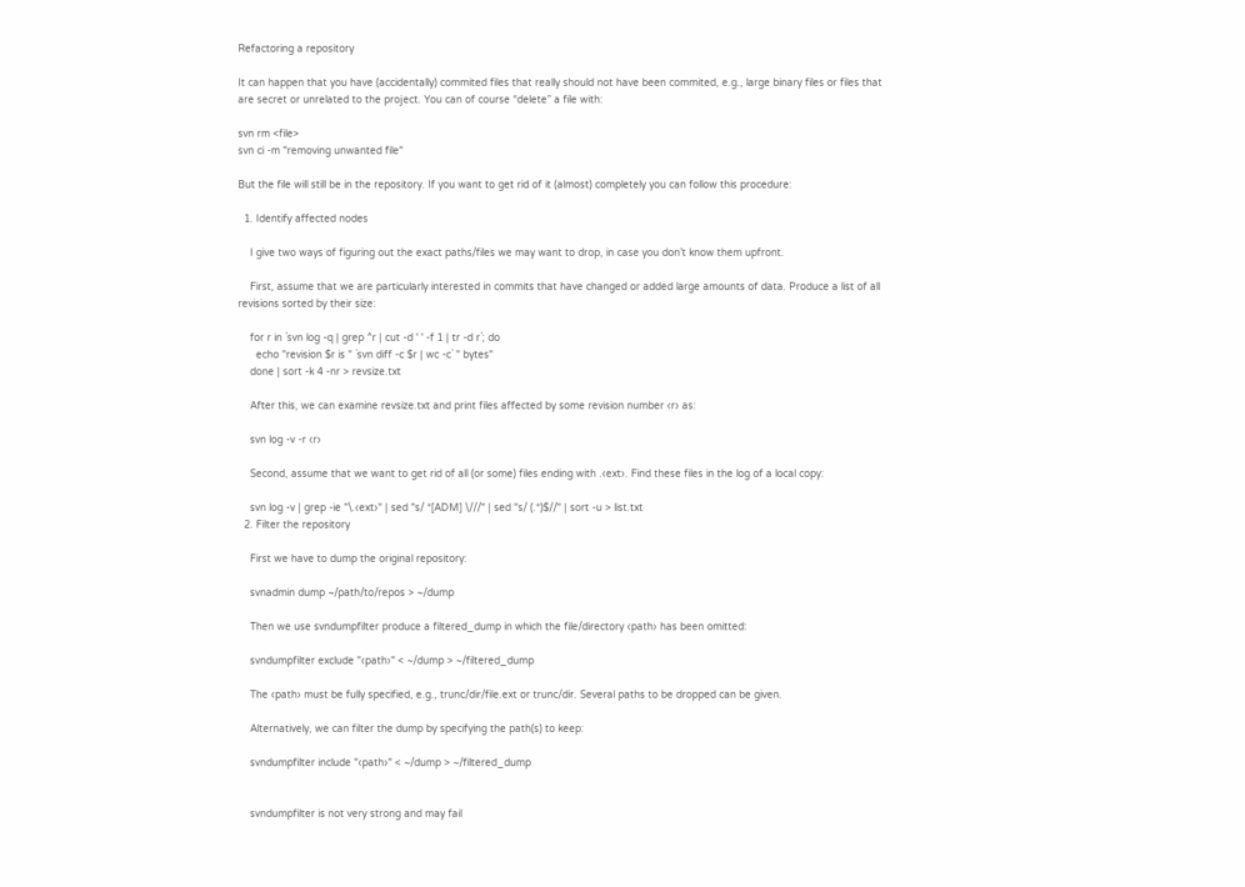Refactoring a repository

It can happen that you have (accidentally) commited files that really should not have been commited, e.g., large binary files or files that are secret or unrelated to the project. You can of course “delete” a file with:

svn rm <file>
svn ci -m "removing unwanted file"

But the file will still be in the repository. If you want to get rid of it (almost) completely you can follow this procedure:

  1. Identify affected nodes

    I give two ways of figuring out the exact paths/files we may want to drop, in case you don’t know them upfront.

    First, assume that we are particularly interested in commits that have changed or added large amounts of data. Produce a list of all revisions sorted by their size:

    for r in `svn log -q | grep ^r | cut -d ' ' -f 1 | tr -d r`; do
      echo "revision $r is " `svn diff -c $r | wc -c` " bytes"
    done | sort -k 4 -nr > revsize.txt

    After this, we can examine revsize.txt and print files affected by some revision number ‹r› as:

    svn log -v -r ‹r›

    Second, assume that we want to get rid of all (or some) files ending with .‹ext›. Find these files in the log of a local copy:

    svn log -v | grep -ie "\.‹ext›" | sed "s/ *[ADM] \///" | sed "s/ (.*)$//" | sort -u > list.txt
  2. Filter the repository

    First we have to dump the original repository:

    svnadmin dump ~/path/to/repos > ~/dump

    Then we use svndumpfilter produce a filtered_dump in which the file/directory ‹path› has been omitted:

    svndumpfilter exclude "‹path›" < ~/dump > ~/filtered_dump

    The ‹path› must be fully specified, e.g., trunc/dir/file.ext or trunc/dir. Several paths to be dropped can be given.

    Alternatively, we can filter the dump by specifying the path(s) to keep:

    svndumpfilter include "‹path›" < ~/dump > ~/filtered_dump


    svndumpfilter is not very strong and may fail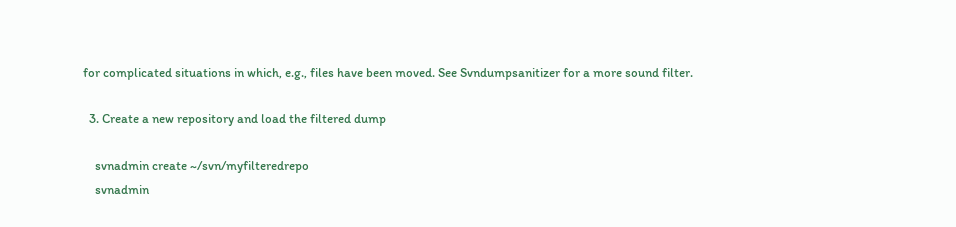for complicated situations in which, e.g., files have been moved. See Svndumpsanitizer for a more sound filter.

  3. Create a new repository and load the filtered dump

    svnadmin create ~/svn/myfilteredrepo
    svnadmin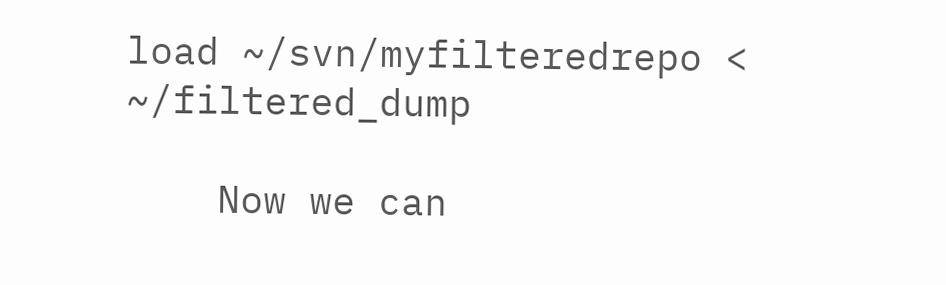load ~/svn/myfilteredrepo < ~/filtered_dump

    Now we can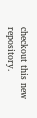checkout this new repository.